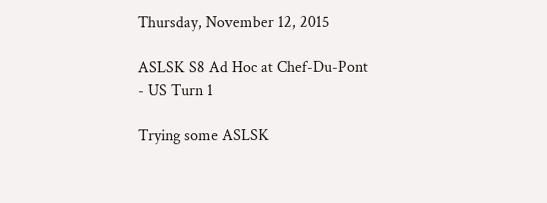Thursday, November 12, 2015

ASLSK S8 Ad Hoc at Chef-Du-Pont - US Turn 1

Trying some ASLSK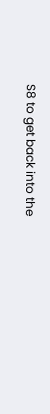S8 to get back into the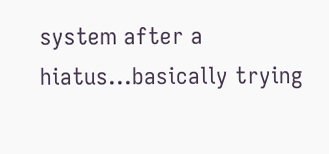system after a hiatus...basically trying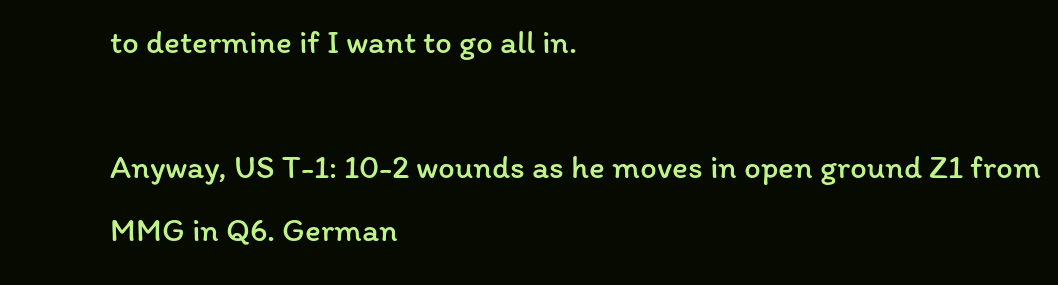to determine if I want to go all in.

Anyway, US T-1: 10-2 wounds as he moves in open ground Z1 from MMG in Q6. German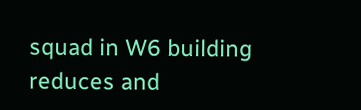squad in W6 building reduces and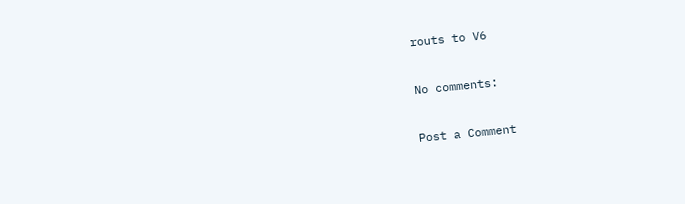routs to V6

No comments:

Post a Comment